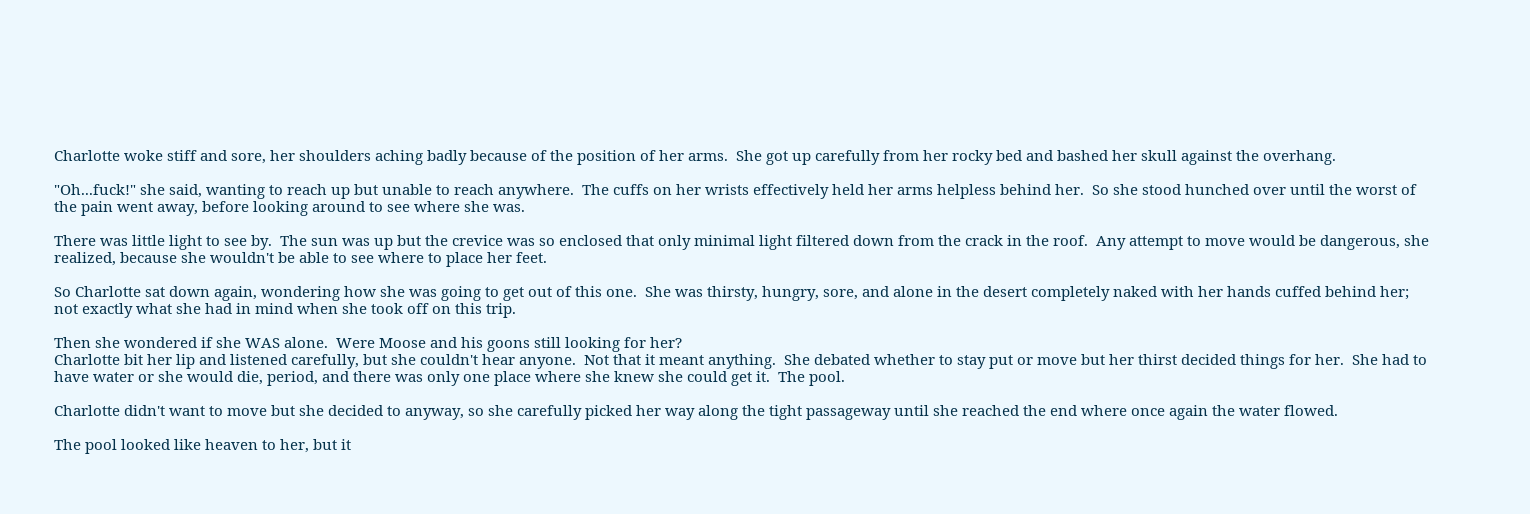Charlotte woke stiff and sore, her shoulders aching badly because of the position of her arms.  She got up carefully from her rocky bed and bashed her skull against the overhang.

"Oh...fuck!" she said, wanting to reach up but unable to reach anywhere.  The cuffs on her wrists effectively held her arms helpless behind her.  So she stood hunched over until the worst of the pain went away, before looking around to see where she was.

There was little light to see by.  The sun was up but the crevice was so enclosed that only minimal light filtered down from the crack in the roof.  Any attempt to move would be dangerous, she realized, because she wouldn't be able to see where to place her feet.

So Charlotte sat down again, wondering how she was going to get out of this one.  She was thirsty, hungry, sore, and alone in the desert completely naked with her hands cuffed behind her; not exactly what she had in mind when she took off on this trip.

Then she wondered if she WAS alone.  Were Moose and his goons still looking for her?
Charlotte bit her lip and listened carefully, but she couldn't hear anyone.  Not that it meant anything.  She debated whether to stay put or move but her thirst decided things for her.  She had to have water or she would die, period, and there was only one place where she knew she could get it.  The pool.

Charlotte didn't want to move but she decided to anyway, so she carefully picked her way along the tight passageway until she reached the end where once again the water flowed.

The pool looked like heaven to her, but it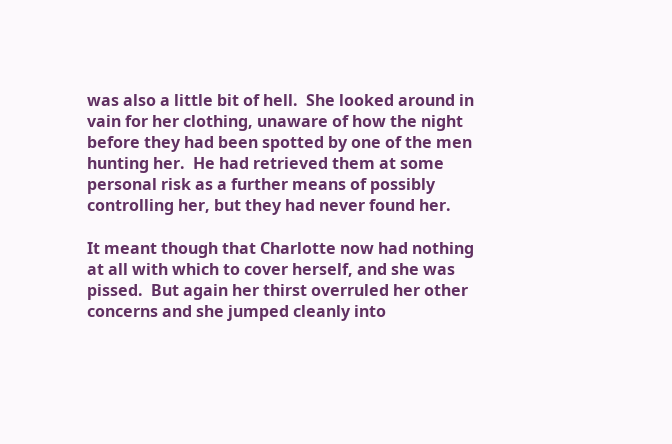was also a little bit of hell.  She looked around in vain for her clothing, unaware of how the night before they had been spotted by one of the men hunting her.  He had retrieved them at some personal risk as a further means of possibly controlling her, but they had never found her.

It meant though that Charlotte now had nothing at all with which to cover herself, and she was pissed.  But again her thirst overruled her other concerns and she jumped cleanly into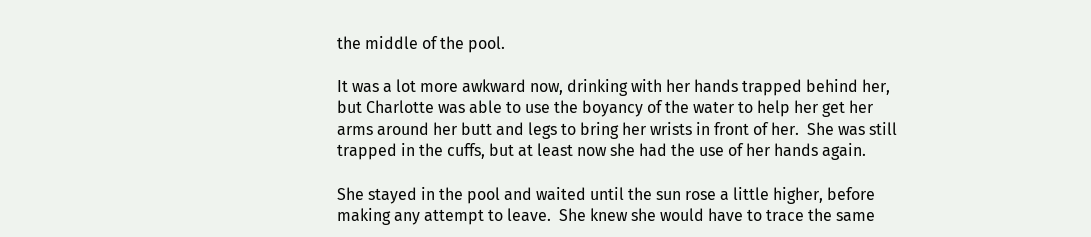the middle of the pool.

It was a lot more awkward now, drinking with her hands trapped behind her, but Charlotte was able to use the boyancy of the water to help her get her arms around her butt and legs to bring her wrists in front of her.  She was still trapped in the cuffs, but at least now she had the use of her hands again.

She stayed in the pool and waited until the sun rose a little higher, before making any attempt to leave.  She knew she would have to trace the same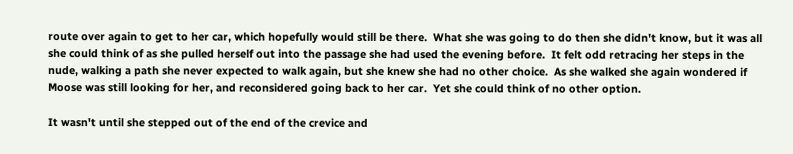route over again to get to her car, which hopefully would still be there.  What she was going to do then she didn't know, but it was all she could think of as she pulled herself out into the passage she had used the evening before.  It felt odd retracing her steps in the nude, walking a path she never expected to walk again, but she knew she had no other choice.  As she walked she again wondered if Moose was still looking for her, and reconsidered going back to her car.  Yet she could think of no other option.

It wasn't until she stepped out of the end of the crevice and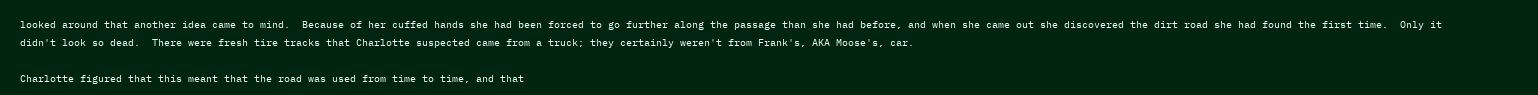looked around that another idea came to mind.  Because of her cuffed hands she had been forced to go further along the passage than she had before, and when she came out she discovered the dirt road she had found the first time.  Only it didn't look so dead.  There were fresh tire tracks that Charlotte suspected came from a truck; they certainly weren't from Frank's, AKA Moose's, car.

Charlotte figured that this meant that the road was used from time to time, and that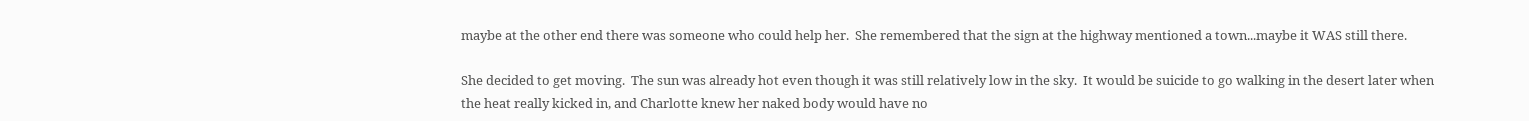maybe at the other end there was someone who could help her.  She remembered that the sign at the highway mentioned a town...maybe it WAS still there.

She decided to get moving.  The sun was already hot even though it was still relatively low in the sky.  It would be suicide to go walking in the desert later when the heat really kicked in, and Charlotte knew her naked body would have no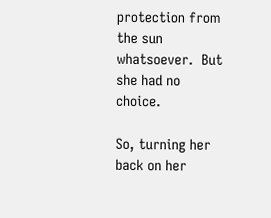protection from the sun whatsoever.  But she had no choice.

So, turning her back on her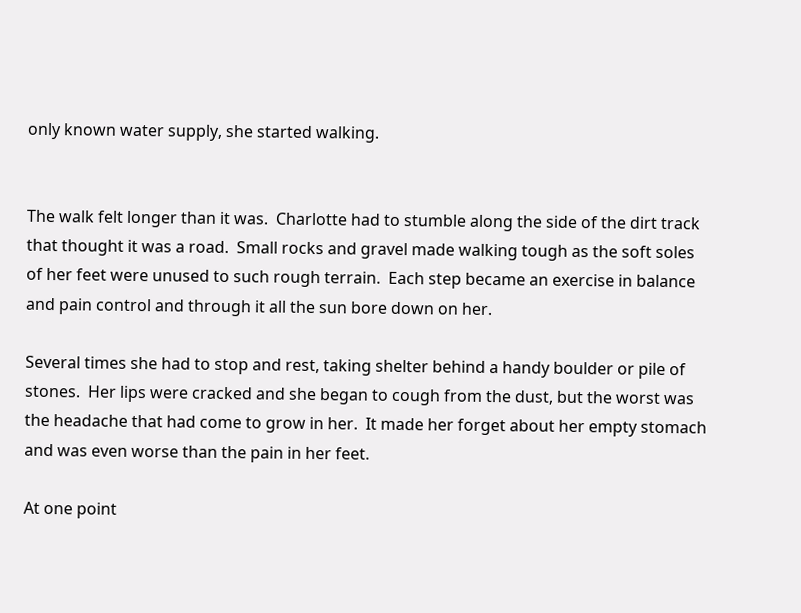only known water supply, she started walking.


The walk felt longer than it was.  Charlotte had to stumble along the side of the dirt track that thought it was a road.  Small rocks and gravel made walking tough as the soft soles of her feet were unused to such rough terrain.  Each step became an exercise in balance and pain control and through it all the sun bore down on her.

Several times she had to stop and rest, taking shelter behind a handy boulder or pile of stones.  Her lips were cracked and she began to cough from the dust, but the worst was the headache that had come to grow in her.  It made her forget about her empty stomach and was even worse than the pain in her feet.

At one point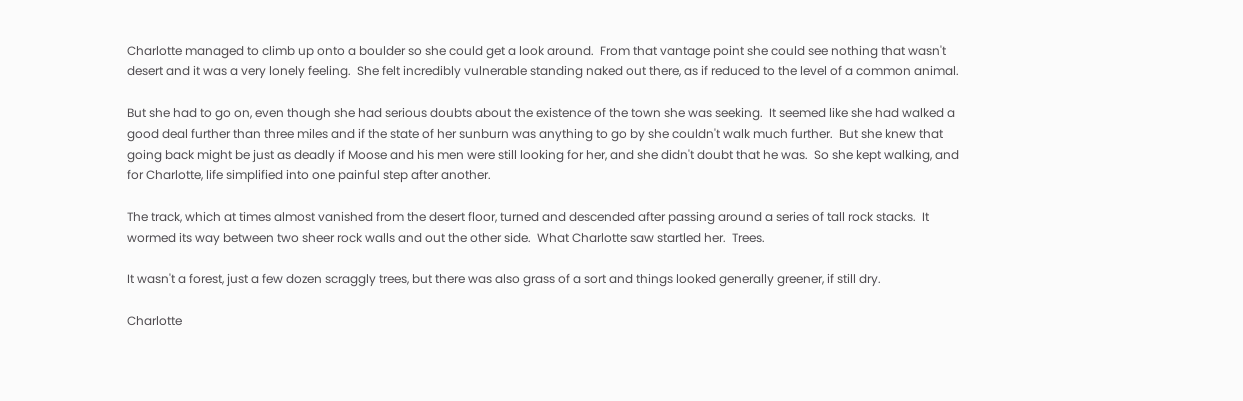Charlotte managed to climb up onto a boulder so she could get a look around.  From that vantage point she could see nothing that wasn't desert and it was a very lonely feeling.  She felt incredibly vulnerable standing naked out there, as if reduced to the level of a common animal.

But she had to go on, even though she had serious doubts about the existence of the town she was seeking.  It seemed like she had walked a good deal further than three miles and if the state of her sunburn was anything to go by she couldn't walk much further.  But she knew that going back might be just as deadly if Moose and his men were still looking for her, and she didn't doubt that he was.  So she kept walking, and for Charlotte, life simplified into one painful step after another.

The track, which at times almost vanished from the desert floor, turned and descended after passing around a series of tall rock stacks.  It wormed its way between two sheer rock walls and out the other side.  What Charlotte saw startled her.  Trees.

It wasn't a forest, just a few dozen scraggly trees, but there was also grass of a sort and things looked generally greener, if still dry.

Charlotte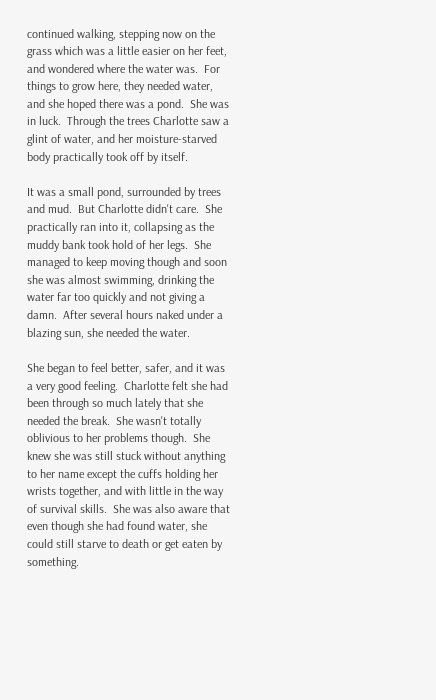continued walking, stepping now on the grass which was a little easier on her feet, and wondered where the water was.  For things to grow here, they needed water, and she hoped there was a pond.  She was in luck.  Through the trees Charlotte saw a glint of water, and her moisture-starved body practically took off by itself.

It was a small pond, surrounded by trees and mud.  But Charlotte didn't care.  She practically ran into it, collapsing as the muddy bank took hold of her legs.  She managed to keep moving though and soon she was almost swimming, drinking the water far too quickly and not giving a damn.  After several hours naked under a blazing sun, she needed the water.

She began to feel better, safer, and it was a very good feeling.  Charlotte felt she had been through so much lately that she needed the break.  She wasn't totally oblivious to her problems though.  She knew she was still stuck without anything to her name except the cuffs holding her wrists together, and with little in the way of survival skills.  She was also aware that even though she had found water, she could still starve to death or get eaten by something.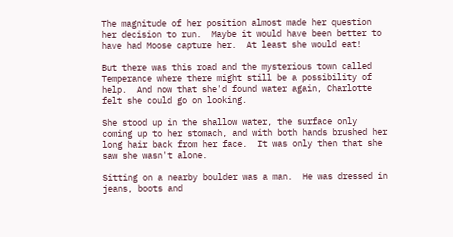The magnitude of her position almost made her question her decision to run.  Maybe it would have been better to have had Moose capture her.  At least she would eat!

But there was this road and the mysterious town called Temperance where there might still be a possibility of help.  And now that she'd found water again, Charlotte felt she could go on looking.

She stood up in the shallow water, the surface only coming up to her stomach, and with both hands brushed her long hair back from her face.  It was only then that she saw she wasn't alone.

Sitting on a nearby boulder was a man.  He was dressed in jeans, boots and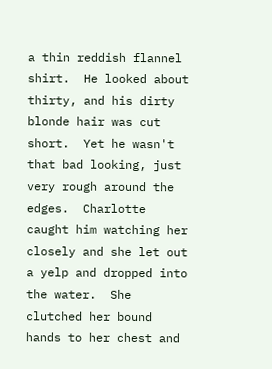a thin reddish flannel shirt.  He looked about thirty, and his dirty blonde hair was cut short.  Yet he wasn't that bad looking, just very rough around the edges.  Charlotte caught him watching her closely and she let out a yelp and dropped into the water.  She clutched her bound hands to her chest and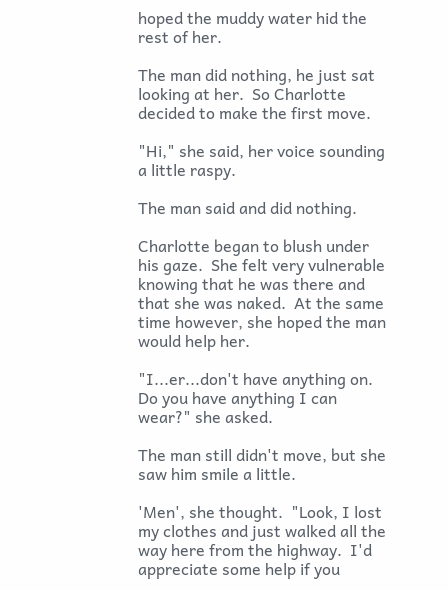hoped the muddy water hid the rest of her.

The man did nothing, he just sat looking at her.  So Charlotte decided to make the first move.

"Hi," she said, her voice sounding a little raspy.

The man said and did nothing.

Charlotte began to blush under his gaze.  She felt very vulnerable knowing that he was there and that she was naked.  At the same time however, she hoped the man would help her.

"I...er...don't have anything on.  Do you have anything I can wear?" she asked.

The man still didn't move, but she saw him smile a little.

'Men', she thought.  "Look, I lost my clothes and just walked all the way here from the highway.  I'd appreciate some help if you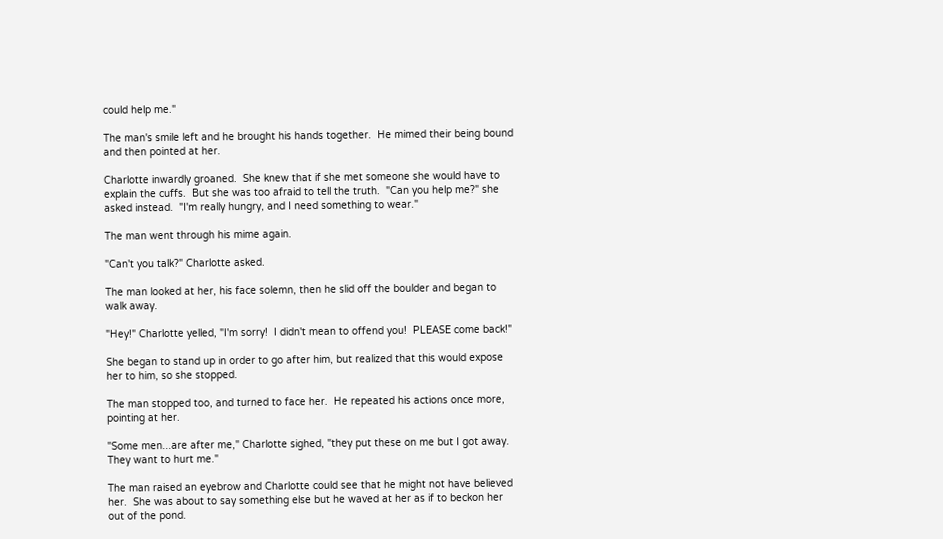could help me."

The man's smile left and he brought his hands together.  He mimed their being bound and then pointed at her.

Charlotte inwardly groaned.  She knew that if she met someone she would have to explain the cuffs.  But she was too afraid to tell the truth.  "Can you help me?" she asked instead.  "I'm really hungry, and I need something to wear."

The man went through his mime again.

"Can't you talk?" Charlotte asked.

The man looked at her, his face solemn, then he slid off the boulder and began to walk away.

"Hey!" Charlotte yelled, "I'm sorry!  I didn't mean to offend you!  PLEASE come back!"

She began to stand up in order to go after him, but realized that this would expose her to him, so she stopped.

The man stopped too, and turned to face her.  He repeated his actions once more, pointing at her.

"Some men...are after me," Charlotte sighed, "they put these on me but I got away.  They want to hurt me."

The man raised an eyebrow and Charlotte could see that he might not have believed her.  She was about to say something else but he waved at her as if to beckon her out of the pond.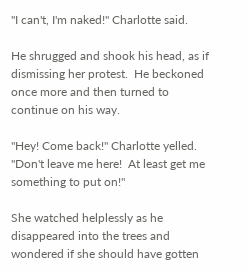"I can't, I'm naked!" Charlotte said.

He shrugged and shook his head, as if dismissing her protest.  He beckoned once more and then turned to continue on his way.

"Hey! Come back!" Charlotte yelled. "Don't leave me here!  At least get me something to put on!"

She watched helplessly as he disappeared into the trees and wondered if she should have gotten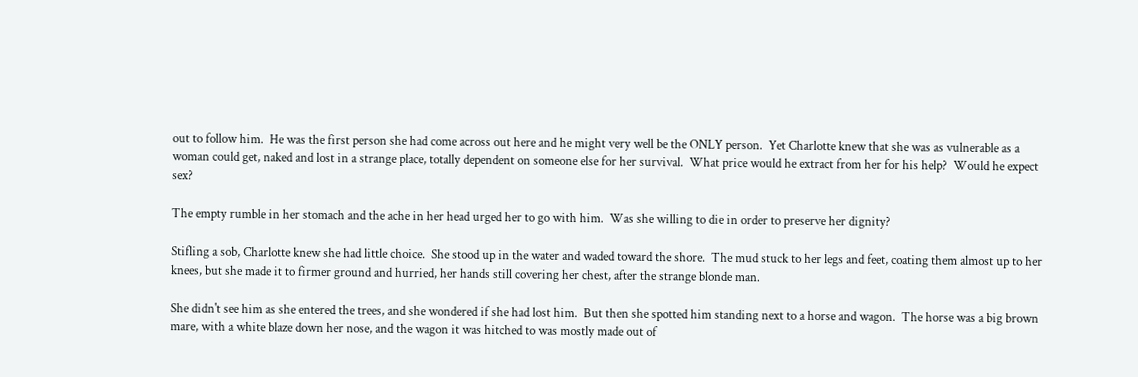out to follow him.  He was the first person she had come across out here and he might very well be the ONLY person.  Yet Charlotte knew that she was as vulnerable as a woman could get, naked and lost in a strange place, totally dependent on someone else for her survival.  What price would he extract from her for his help?  Would he expect sex?

The empty rumble in her stomach and the ache in her head urged her to go with him.  Was she willing to die in order to preserve her dignity?

Stifling a sob, Charlotte knew she had little choice.  She stood up in the water and waded toward the shore.  The mud stuck to her legs and feet, coating them almost up to her knees, but she made it to firmer ground and hurried, her hands still covering her chest, after the strange blonde man.

She didn't see him as she entered the trees, and she wondered if she had lost him.  But then she spotted him standing next to a horse and wagon.  The horse was a big brown mare, with a white blaze down her nose, and the wagon it was hitched to was mostly made out of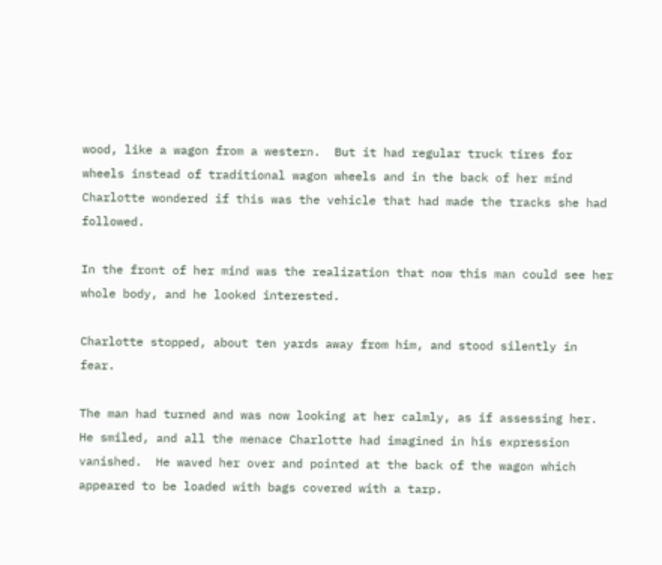wood, like a wagon from a western.  But it had regular truck tires for wheels instead of traditional wagon wheels and in the back of her mind Charlotte wondered if this was the vehicle that had made the tracks she had followed.

In the front of her mind was the realization that now this man could see her whole body, and he looked interested.

Charlotte stopped, about ten yards away from him, and stood silently in fear.

The man had turned and was now looking at her calmly, as if assessing her.  He smiled, and all the menace Charlotte had imagined in his expression vanished.  He waved her over and pointed at the back of the wagon which appeared to be loaded with bags covered with a tarp.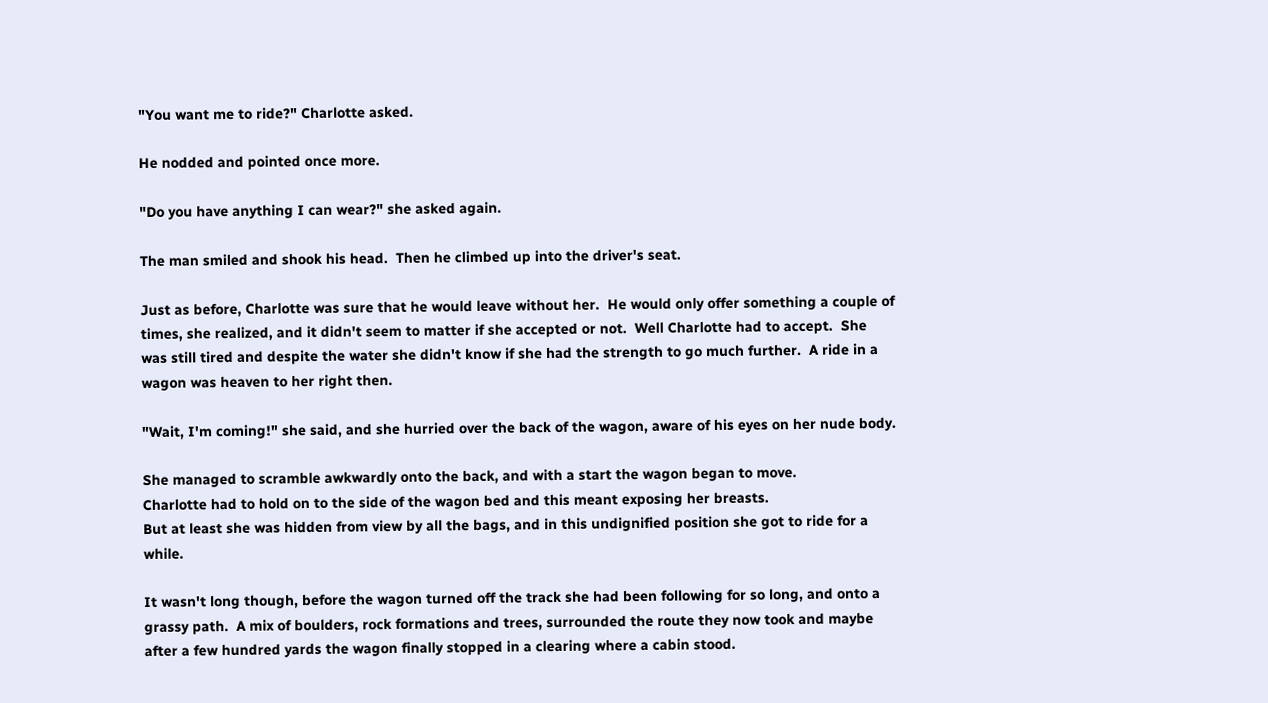"You want me to ride?" Charlotte asked.

He nodded and pointed once more.

"Do you have anything I can wear?" she asked again.

The man smiled and shook his head.  Then he climbed up into the driver's seat.

Just as before, Charlotte was sure that he would leave without her.  He would only offer something a couple of times, she realized, and it didn't seem to matter if she accepted or not.  Well Charlotte had to accept.  She was still tired and despite the water she didn't know if she had the strength to go much further.  A ride in a wagon was heaven to her right then.

"Wait, I'm coming!" she said, and she hurried over the back of the wagon, aware of his eyes on her nude body.

She managed to scramble awkwardly onto the back, and with a start the wagon began to move.
Charlotte had to hold on to the side of the wagon bed and this meant exposing her breasts.
But at least she was hidden from view by all the bags, and in this undignified position she got to ride for a while.

It wasn't long though, before the wagon turned off the track she had been following for so long, and onto a grassy path.  A mix of boulders, rock formations and trees, surrounded the route they now took and maybe after a few hundred yards the wagon finally stopped in a clearing where a cabin stood.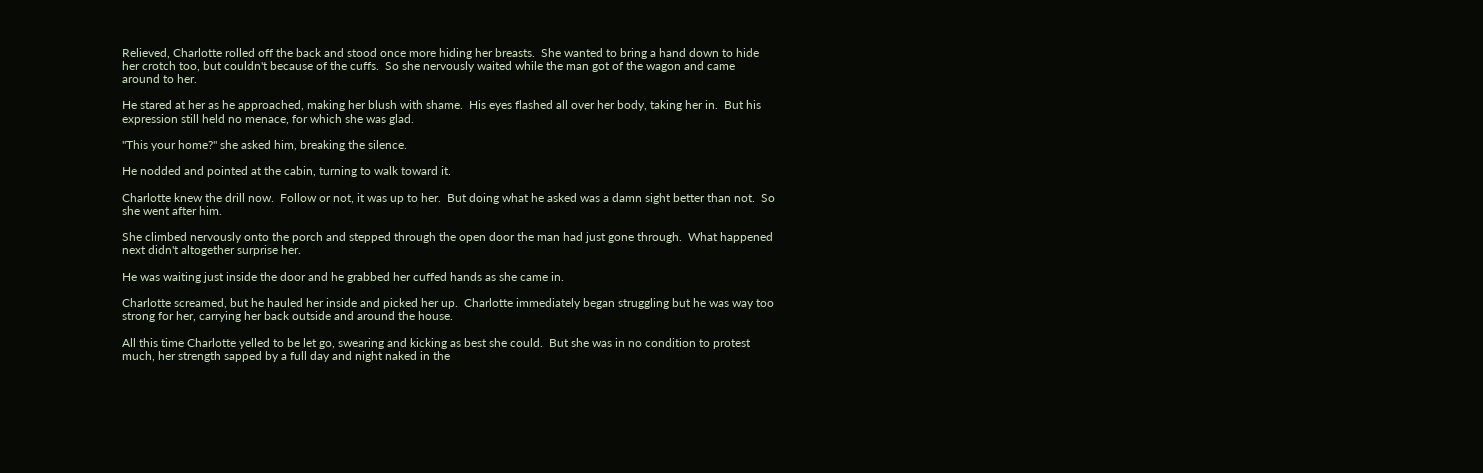Relieved, Charlotte rolled off the back and stood once more hiding her breasts.  She wanted to bring a hand down to hide her crotch too, but couldn't because of the cuffs.  So she nervously waited while the man got of the wagon and came around to her.

He stared at her as he approached, making her blush with shame.  His eyes flashed all over her body, taking her in.  But his expression still held no menace, for which she was glad.

"This your home?" she asked him, breaking the silence.

He nodded and pointed at the cabin, turning to walk toward it.

Charlotte knew the drill now.  Follow or not, it was up to her.  But doing what he asked was a damn sight better than not.  So she went after him.

She climbed nervously onto the porch and stepped through the open door the man had just gone through.  What happened next didn't altogether surprise her.

He was waiting just inside the door and he grabbed her cuffed hands as she came in.

Charlotte screamed, but he hauled her inside and picked her up.  Charlotte immediately began struggling but he was way too strong for her, carrying her back outside and around the house.

All this time Charlotte yelled to be let go, swearing and kicking as best she could.  But she was in no condition to protest much, her strength sapped by a full day and night naked in the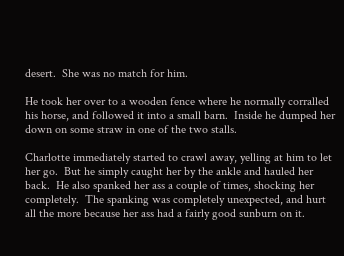desert.  She was no match for him.

He took her over to a wooden fence where he normally corralled his horse, and followed it into a small barn.  Inside he dumped her down on some straw in one of the two stalls.

Charlotte immediately started to crawl away, yelling at him to let her go.  But he simply caught her by the ankle and hauled her back.  He also spanked her ass a couple of times, shocking her completely.  The spanking was completely unexpected, and hurt all the more because her ass had a fairly good sunburn on it.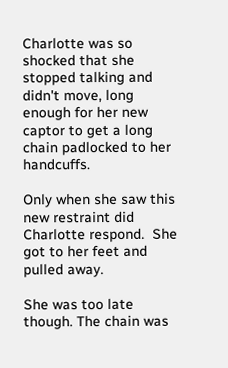Charlotte was so shocked that she stopped talking and didn't move, long enough for her new captor to get a long chain padlocked to her handcuffs.

Only when she saw this new restraint did Charlotte respond.  She got to her feet and pulled away.

She was too late though. The chain was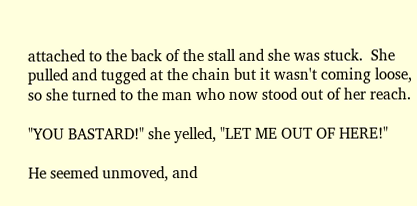attached to the back of the stall and she was stuck.  She pulled and tugged at the chain but it wasn't coming loose, so she turned to the man who now stood out of her reach.

"YOU BASTARD!" she yelled, "LET ME OUT OF HERE!"

He seemed unmoved, and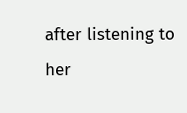after listening to her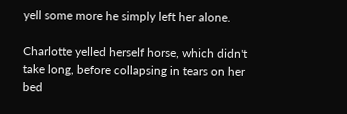yell some more he simply left her alone.

Charlotte yelled herself horse, which didn't take long, before collapsing in tears on her bed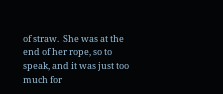of straw.  She was at the end of her rope, so to speak, and it was just too much for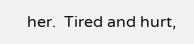her.  Tired and hurt,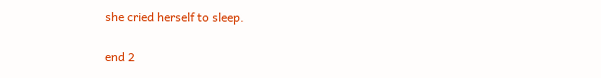she cried herself to sleep.

end 2